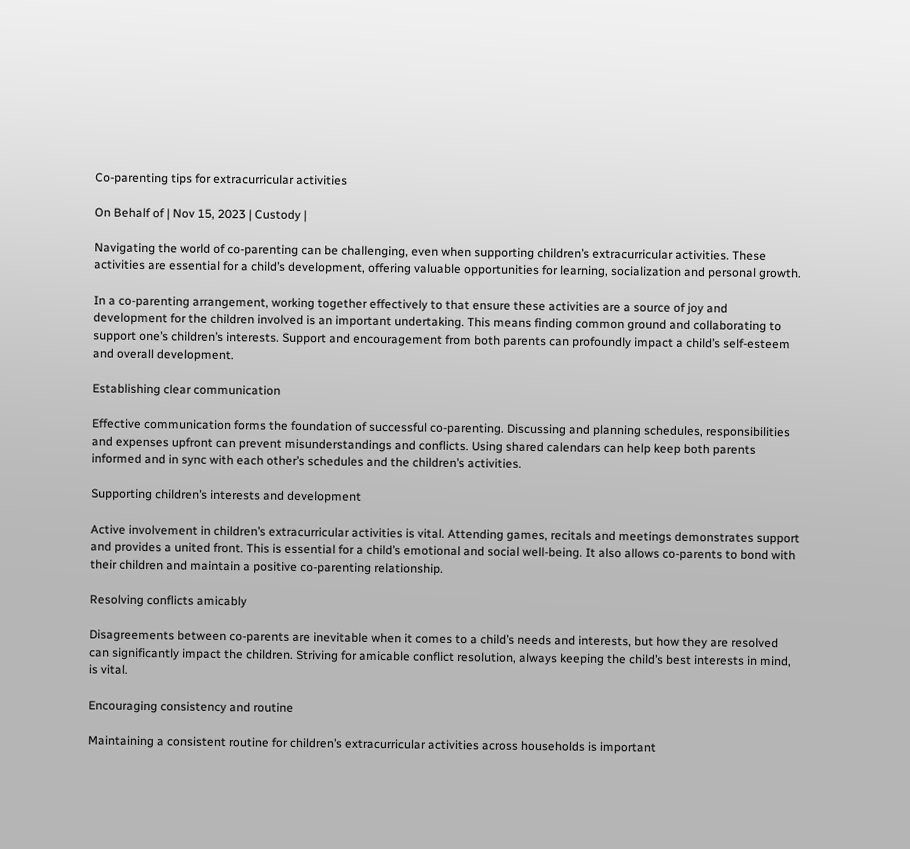Co-parenting tips for extracurricular activities

On Behalf of | Nov 15, 2023 | Custody |

Navigating the world of co-parenting can be challenging, even when supporting children’s extracurricular activities. These activities are essential for a child’s development, offering valuable opportunities for learning, socialization and personal growth.

In a co-parenting arrangement, working together effectively to that ensure these activities are a source of joy and development for the children involved is an important undertaking. This means finding common ground and collaborating to support one’s children’s interests. Support and encouragement from both parents can profoundly impact a child’s self-esteem and overall development.

Establishing clear communication

Effective communication forms the foundation of successful co-parenting. Discussing and planning schedules, responsibilities and expenses upfront can prevent misunderstandings and conflicts. Using shared calendars can help keep both parents informed and in sync with each other’s schedules and the children’s activities.

Supporting children’s interests and development

Active involvement in children’s extracurricular activities is vital. Attending games, recitals and meetings demonstrates support and provides a united front. This is essential for a child’s emotional and social well-being. It also allows co-parents to bond with their children and maintain a positive co-parenting relationship.

Resolving conflicts amicably

Disagreements between co-parents are inevitable when it comes to a child’s needs and interests, but how they are resolved can significantly impact the children. Striving for amicable conflict resolution, always keeping the child’s best interests in mind, is vital.

Encouraging consistency and routine

Maintaining a consistent routine for children’s extracurricular activities across households is important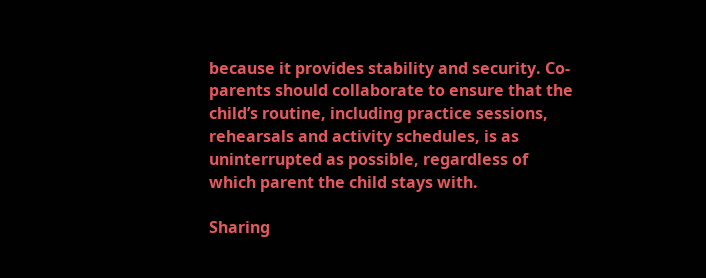because it provides stability and security. Co-parents should collaborate to ensure that the child’s routine, including practice sessions, rehearsals and activity schedules, is as uninterrupted as possible, regardless of which parent the child stays with.

Sharing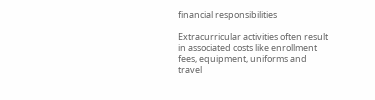financial responsibilities

Extracurricular activities often result in associated costs like enrollment fees, equipment, uniforms and travel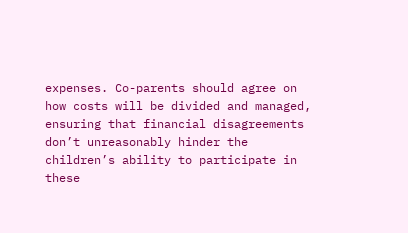expenses. Co-parents should agree on how costs will be divided and managed, ensuring that financial disagreements don’t unreasonably hinder the children’s ability to participate in these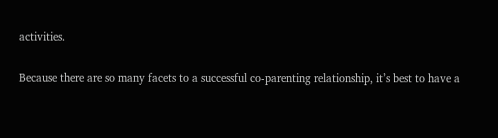activities.

Because there are so many facets to a successful co-parenting relationship, it’s best to have a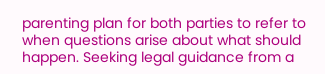parenting plan for both parties to refer to when questions arise about what should happen. Seeking legal guidance from a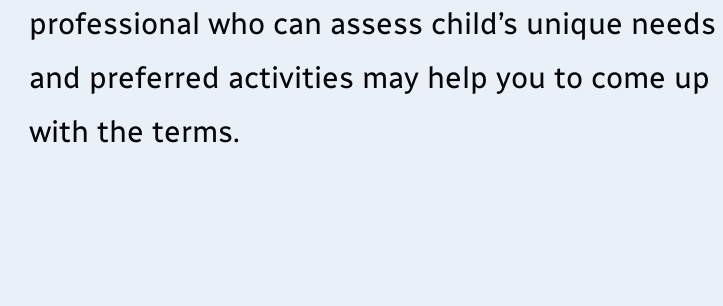professional who can assess child’s unique needs and preferred activities may help you to come up with the terms.